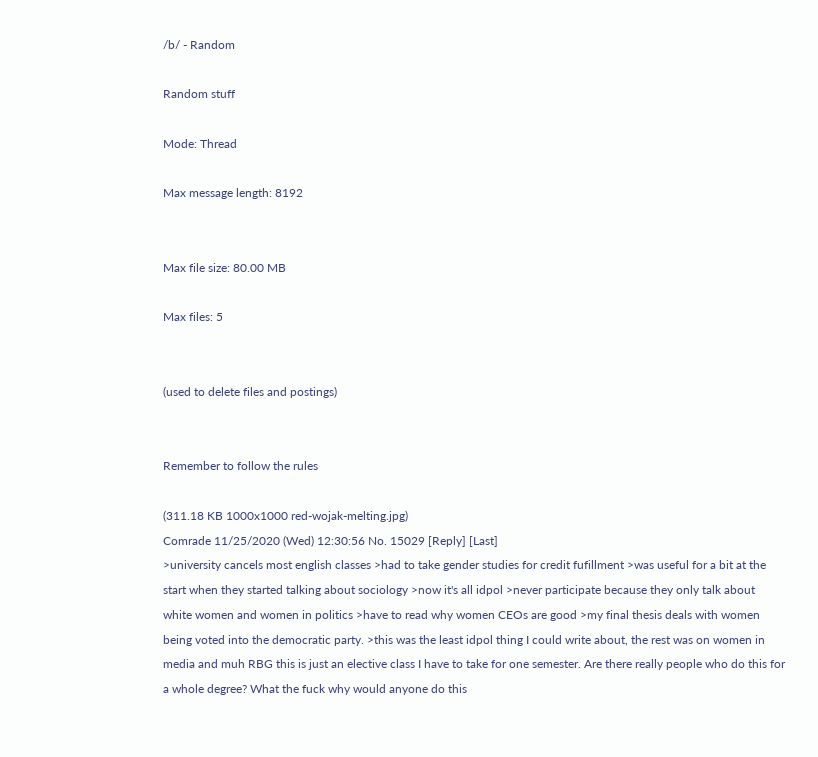/b/ - Random

Random stuff

Mode: Thread

Max message length: 8192


Max file size: 80.00 MB

Max files: 5


(used to delete files and postings)


Remember to follow the rules

(311.18 KB 1000x1000 red-wojak-melting.jpg)
Comrade 11/25/2020 (Wed) 12:30:56 No. 15029 [Reply] [Last]
>university cancels most english classes >had to take gender studies for credit fufillment >was useful for a bit at the start when they started talking about sociology >now it's all idpol >never participate because they only talk about white women and women in politics >have to read why women CEOs are good >my final thesis deals with women being voted into the democratic party. >this was the least idpol thing I could write about, the rest was on women in media and muh RBG this is just an elective class I have to take for one semester. Are there really people who do this for a whole degree? What the fuck why would anyone do this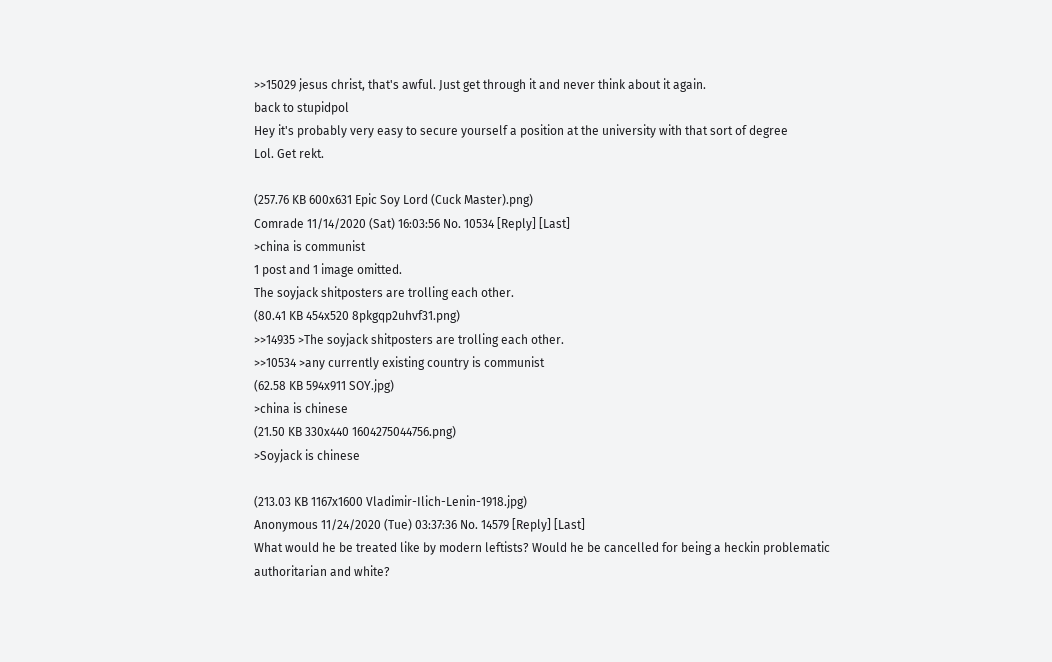>>15029 jesus christ, that's awful. Just get through it and never think about it again.
back to stupidpol
Hey it's probably very easy to secure yourself a position at the university with that sort of degree
Lol. Get rekt.

(257.76 KB 600x631 Epic Soy Lord (Cuck Master).png)
Comrade 11/14/2020 (Sat) 16:03:56 No. 10534 [Reply] [Last]
>china is communist
1 post and 1 image omitted.
The soyjack shitposters are trolling each other.
(80.41 KB 454x520 8pkgqp2uhvf31.png)
>>14935 >The soyjack shitposters are trolling each other.
>>10534 >any currently existing country is communist
(62.58 KB 594x911 SOY.jpg)
>china is chinese
(21.50 KB 330x440 1604275044756.png)
>Soyjack is chinese

(213.03 KB 1167x1600 Vladimir-Ilich-Lenin-1918.jpg)
Anonymous 11/24/2020 (Tue) 03:37:36 No. 14579 [Reply] [Last]
What would he be treated like by modern leftists? Would he be cancelled for being a heckin problematic authoritarian and white?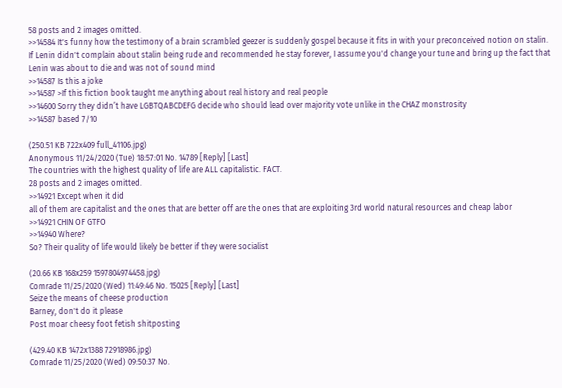58 posts and 2 images omitted.
>>14584 It's funny how the testimony of a brain scrambled geezer is suddenly gospel because it fits in with your preconceived notion on stalin. If Lenin didn't complain about stalin being rude and recommended he stay forever, I assume you'd change your tune and bring up the fact that Lenin was about to die and was not of sound mind
>>14587 Is this a joke
>>14587 >If this fiction book taught me anything about real history and real people
>>14600 Sorry they didn’t have LGBTQABCDEFG decide who should lead over majority vote unlike in the CHAZ monstrosity
>>14587 based 7/10

(250.51 KB 722x409 full_41106.jpg)
Anonymous 11/24/2020 (Tue) 18:57:01 No. 14789 [Reply] [Last]
The countries with the highest quality of life are ALL capitalistic. FACT.
28 posts and 2 images omitted.
>>14921 Except when it did
all of them are capitalist and the ones that are better off are the ones that are exploiting 3rd world natural resources and cheap labor
>>14921 CHIN OF GTFO
>>14940 Where?
So? Their quality of life would likely be better if they were socialist

(20.66 KB 168x259 1597804974458.jpg)
Comrade 11/25/2020 (Wed) 11:49:46 No. 15025 [Reply] [Last]
Seize the means of cheese production
Barney, don't do it please
Post moar cheesy foot fetish shitposting

(429.40 KB 1472x1388 72918986.jpg)
Comrade 11/25/2020 (Wed) 09:50:37 No.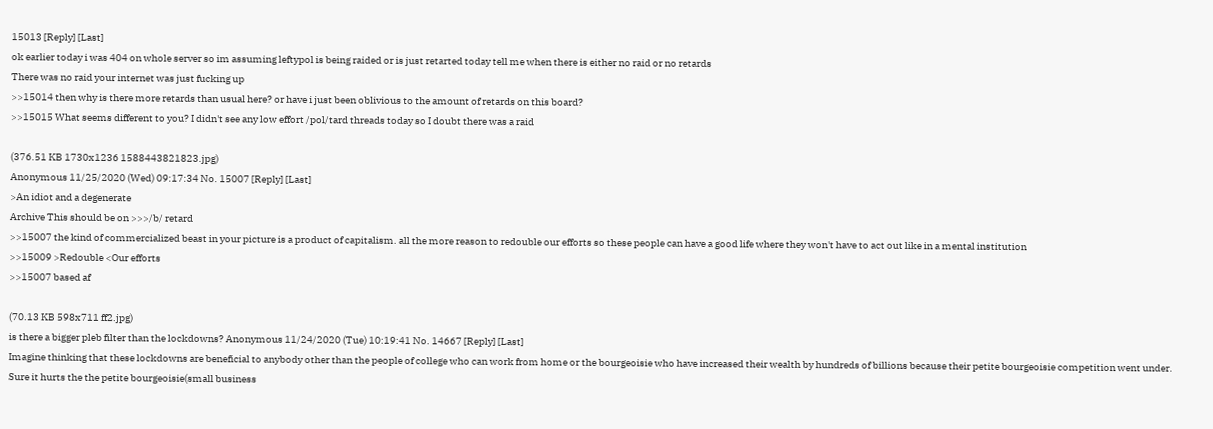15013 [Reply] [Last]
ok earlier today i was 404 on whole server so im assuming leftypol is being raided or is just retarted today tell me when there is either no raid or no retards
There was no raid your internet was just fucking up
>>15014 then why is there more retards than usual here? or have i just been oblivious to the amount of retards on this board?
>>15015 What seems different to you? I didn't see any low effort /pol/tard threads today so I doubt there was a raid

(376.51 KB 1730x1236 1588443821823.jpg)
Anonymous 11/25/2020 (Wed) 09:17:34 No. 15007 [Reply] [Last]
>An idiot and a degenerate
Archive This should be on >>>/b/ retard
>>15007 the kind of commercialized beast in your picture is a product of capitalism. all the more reason to redouble our efforts so these people can have a good life where they won't have to act out like in a mental institution
>>15009 >Redouble <Our efforts
>>15007 based af

(70.13 KB 598x711 ff2.jpg)
is there a bigger pleb filter than the lockdowns? Anonymous 11/24/2020 (Tue) 10:19:41 No. 14667 [Reply] [Last]
Imagine thinking that these lockdowns are beneficial to anybody other than the people of college who can work from home or the bourgeoisie who have increased their wealth by hundreds of billions because their petite bourgeoisie competition went under. Sure it hurts the the petite bourgeoisie(small business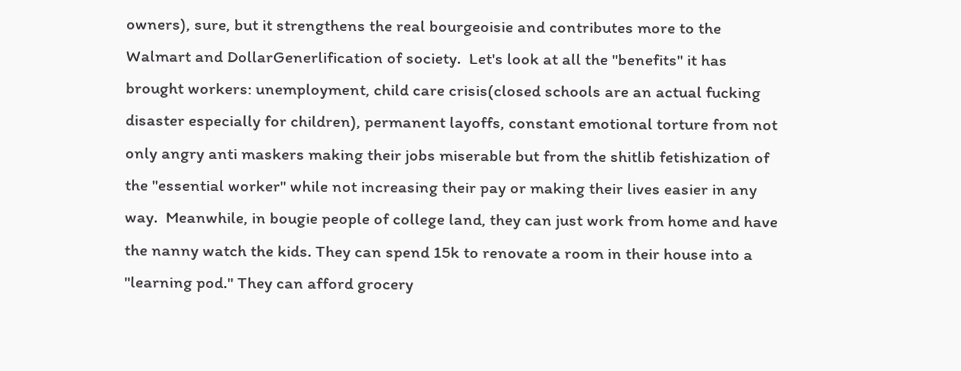owners), sure, but it strengthens the real bourgeoisie and contributes more to the Walmart and DollarGenerlification of society.  Let's look at all the "benefits" it has brought workers: unemployment, child care crisis(closed schools are an actual fucking disaster especially for children), permanent layoffs, constant emotional torture from not only angry anti maskers making their jobs miserable but from the shitlib fetishization of the "essential worker" while not increasing their pay or making their lives easier in any way.  Meanwhile, in bougie people of college land, they can just work from home and have the nanny watch the kids. They can spend 15k to renovate a room in their house into a "learning pod." They can afford grocery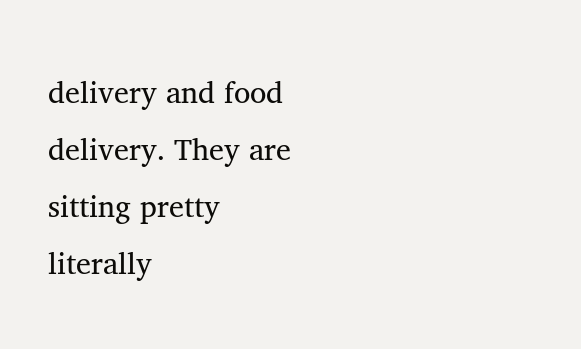delivery and food delivery. They are sitting pretty literally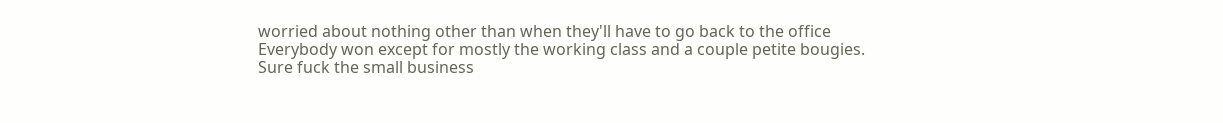worried about nothing other than when they'll have to go back to the office  Everybody won except for mostly the working class and a couple petite bougies. Sure fuck the small business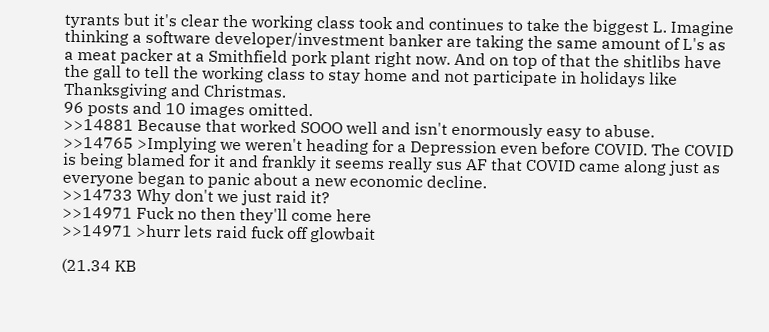tyrants but it's clear the working class took and continues to take the biggest L. Imagine thinking a software developer/investment banker are taking the same amount of L's as a meat packer at a Smithfield pork plant right now. And on top of that the shitlibs have the gall to tell the working class to stay home and not participate in holidays like Thanksgiving and Christmas.
96 posts and 10 images omitted.
>>14881 Because that worked SOOO well and isn't enormously easy to abuse.
>>14765 >Implying we weren't heading for a Depression even before COVID. The COVID is being blamed for it and frankly it seems really sus AF that COVID came along just as everyone began to panic about a new economic decline.
>>14733 Why don't we just raid it?
>>14971 Fuck no then they'll come here
>>14971 >hurr lets raid fuck off glowbait

(21.34 KB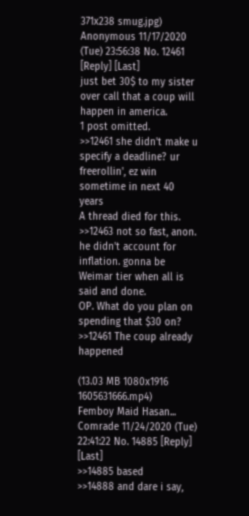371x238 smug.jpg)
Anonymous 11/17/2020 (Tue) 23:56:38 No. 12461 [Reply] [Last]
just bet 30$ to my sister over call that a coup will happen in america.
1 post omitted.
>>12461 she didn't make u specify a deadline? ur freerollin', ez win sometime in next 40 years
A thread died for this.
>>12463 not so fast, anon. he didn't account for inflation. gonna be Weimar tier when all is said and done.
OP. What do you plan on spending that $30 on?
>>12461 The coup already happened

(13.03 MB 1080x1916 1605631666.mp4)
Femboy Maid Hasan... Comrade 11/24/2020 (Tue) 22:41:22 No. 14885 [Reply] [Last]
>>14885 based
>>14888 and dare i say,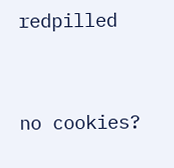redpilled


no cookies?